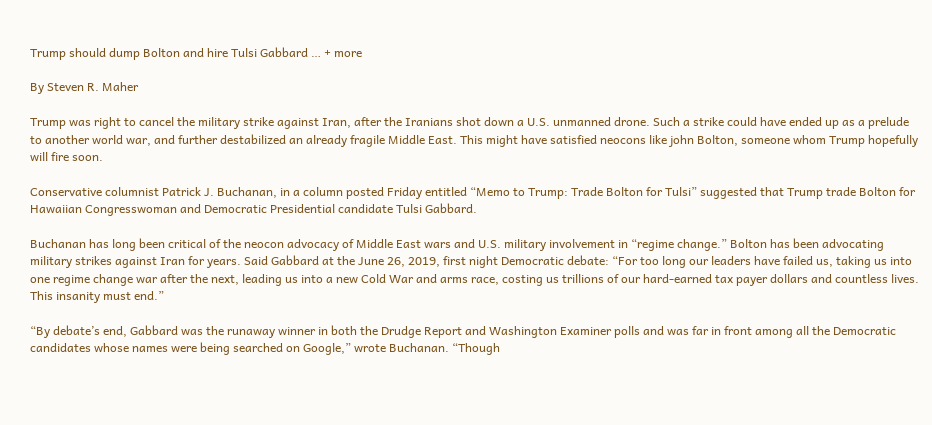Trump should dump Bolton and hire Tulsi Gabbard … + more

By Steven R. Maher

Trump was right to cancel the military strike against Iran, after the Iranians shot down a U.S. unmanned drone. Such a strike could have ended up as a prelude to another world war, and further destabilized an already fragile Middle East. This might have satisfied neocons like john Bolton, someone whom Trump hopefully will fire soon.

Conservative columnist Patrick J. Buchanan, in a column posted Friday entitled “Memo to Trump: Trade Bolton for Tulsi” suggested that Trump trade Bolton for Hawaiian Congresswoman and Democratic Presidential candidate Tulsi Gabbard.

Buchanan has long been critical of the neocon advocacy of Middle East wars and U.S. military involvement in “regime change.” Bolton has been advocating military strikes against Iran for years. Said Gabbard at the June 26, 2019, first night Democratic debate: “For too long our leaders have failed us, taking us into one regime change war after the next, leading us into a new Cold War and arms race, costing us trillions of our hard-earned tax payer dollars and countless lives. This insanity must end.”

“By debate’s end, Gabbard was the runaway winner in both the Drudge Report and Washington Examiner polls and was far in front among all the Democratic candidates whose names were being searched on Google,” wrote Buchanan. “Though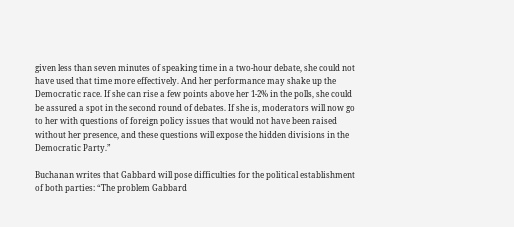given less than seven minutes of speaking time in a two-hour debate, she could not have used that time more effectively. And her performance may shake up the Democratic race. If she can rise a few points above her 1-2% in the polls, she could be assured a spot in the second round of debates. If she is, moderators will now go to her with questions of foreign policy issues that would not have been raised without her presence, and these questions will expose the hidden divisions in the Democratic Party.”

Buchanan writes that Gabbard will pose difficulties for the political establishment of both parties: “The problem Gabbard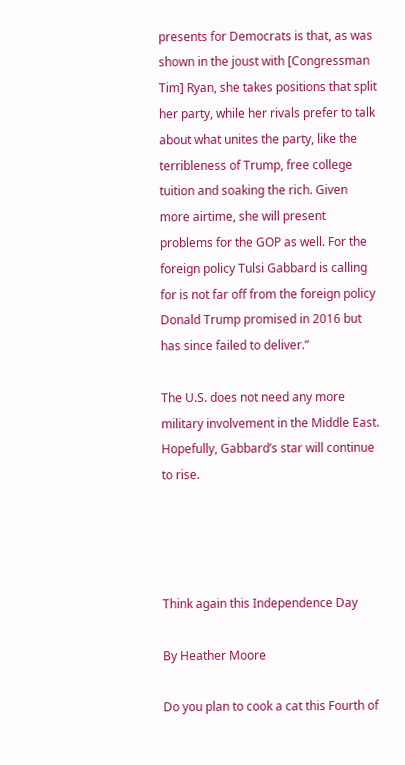presents for Democrats is that, as was shown in the joust with [Congressman Tim] Ryan, she takes positions that split her party, while her rivals prefer to talk about what unites the party, like the terribleness of Trump, free college tuition and soaking the rich. Given more airtime, she will present problems for the GOP as well. For the foreign policy Tulsi Gabbard is calling for is not far off from the foreign policy Donald Trump promised in 2016 but has since failed to deliver.”

The U.S. does not need any more military involvement in the Middle East. Hopefully, Gabbard’s star will continue to rise.




Think again this Independence Day

By Heather Moore

Do you plan to cook a cat this Fourth of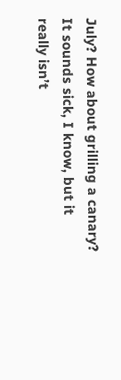July? How about grilling a canary? It sounds sick, I know, but it really isn’t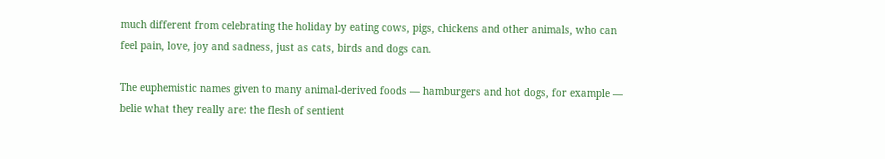much different from celebrating the holiday by eating cows, pigs, chickens and other animals, who can feel pain, love, joy and sadness, just as cats, birds and dogs can.

The euphemistic names given to many animal-derived foods — hamburgers and hot dogs, for example — belie what they really are: the flesh of sentient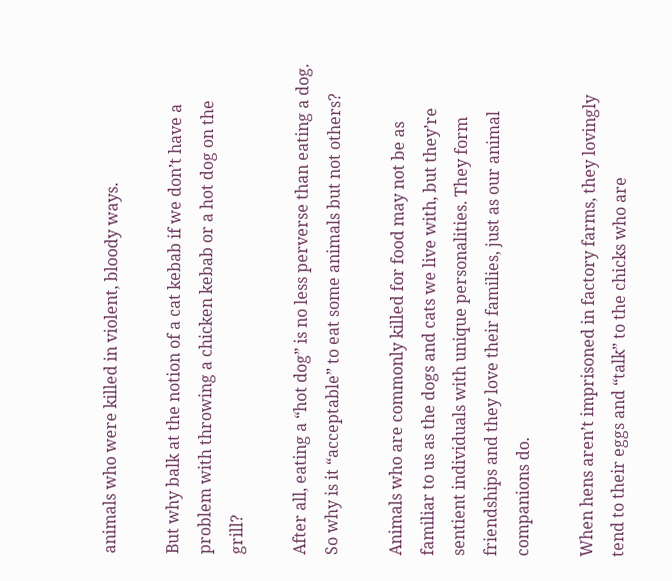animals who were killed in violent, bloody ways.

But why balk at the notion of a cat kebab if we don’t have a problem with throwing a chicken kebab or a hot dog on the grill?

After all, eating a “hot dog” is no less perverse than eating a dog. So why is it “acceptable” to eat some animals but not others?

Animals who are commonly killed for food may not be as familiar to us as the dogs and cats we live with, but they’re sentient individuals with unique personalities. They form friendships and they love their families, just as our animal companions do.

When hens aren’t imprisoned in factory farms, they lovingly tend to their eggs and “talk” to the chicks who are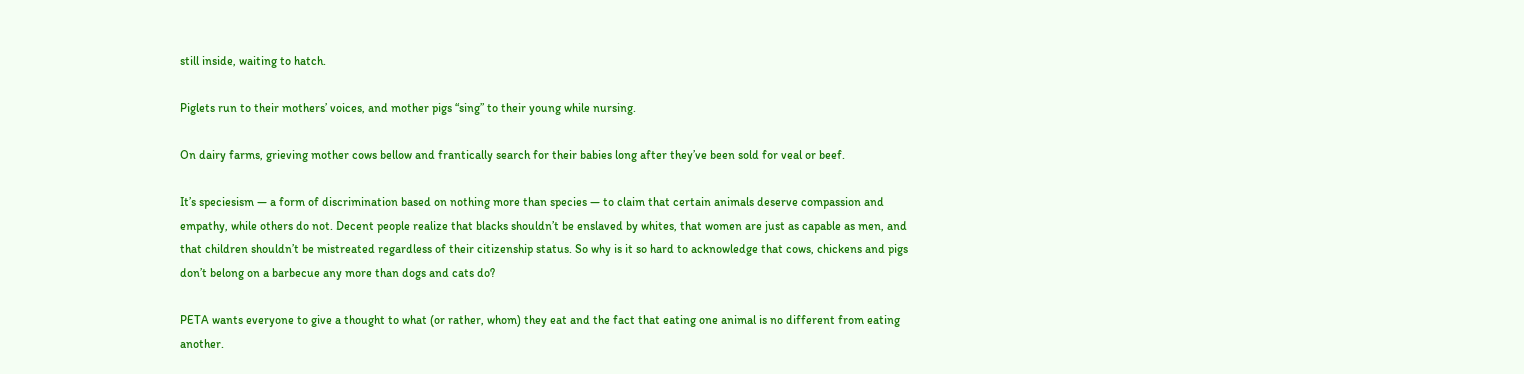still inside, waiting to hatch.

Piglets run to their mothers’ voices, and mother pigs “sing” to their young while nursing.

On dairy farms, grieving mother cows bellow and frantically search for their babies long after they’ve been sold for veal or beef.

It’s speciesism — a form of discrimination based on nothing more than species — to claim that certain animals deserve compassion and empathy, while others do not. Decent people realize that blacks shouldn’t be enslaved by whites, that women are just as capable as men, and that children shouldn’t be mistreated regardless of their citizenship status. So why is it so hard to acknowledge that cows, chickens and pigs don’t belong on a barbecue any more than dogs and cats do?

PETA wants everyone to give a thought to what (or rather, whom) they eat and the fact that eating one animal is no different from eating another.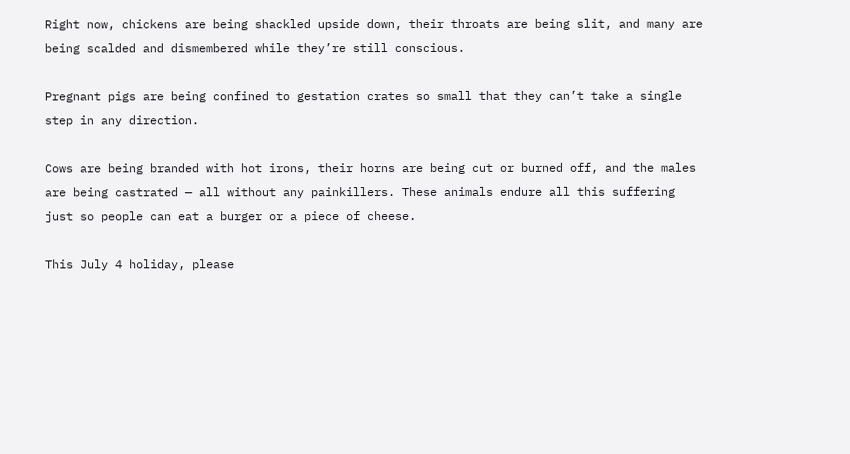Right now, chickens are being shackled upside down, their throats are being slit, and many are being scalded and dismembered while they’re still conscious.

Pregnant pigs are being confined to gestation crates so small that they can’t take a single step in any direction.

Cows are being branded with hot irons, their horns are being cut or burned off, and the males are being castrated — all without any painkillers. These animals endure all this suffering just so people can eat a burger or a piece of cheese.

This July 4 holiday, please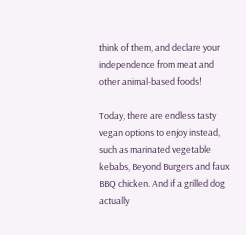think of them, and declare your independence from meat and other animal-based foods!

Today, there are endless tasty vegan options to enjoy instead, such as marinated vegetable kebabs, Beyond Burgers and faux BBQ chicken. And if a grilled dog actually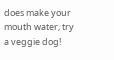does make your mouth water, try a veggie dog!